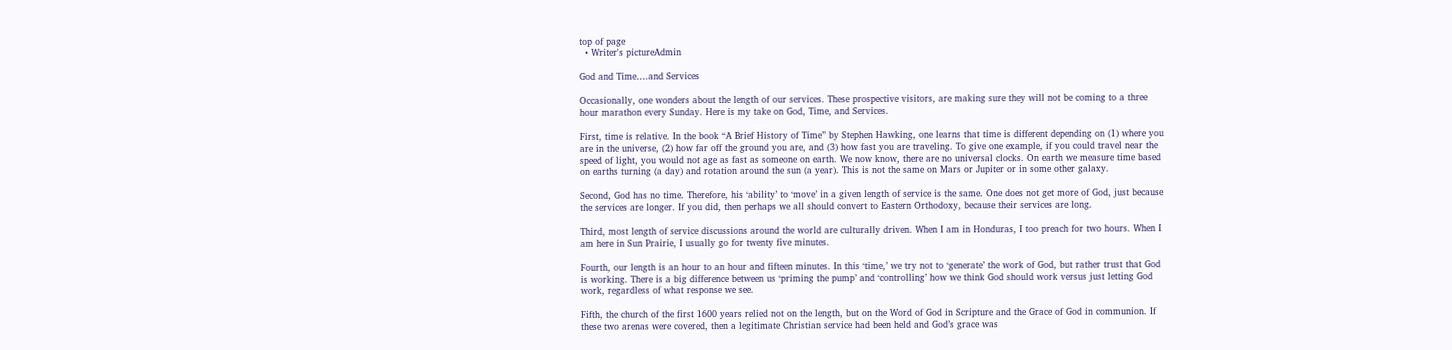top of page
  • Writer's pictureAdmin

God and Time….and Services

Occasionally, one wonders about the length of our services. These prospective visitors, are making sure they will not be coming to a three hour marathon every Sunday. Here is my take on God, Time, and Services.

First, time is relative. In the book “A Brief History of Time” by Stephen Hawking, one learns that time is different depending on (1) where you are in the universe, (2) how far off the ground you are, and (3) how fast you are traveling. To give one example, if you could travel near the speed of light, you would not age as fast as someone on earth. We now know, there are no universal clocks. On earth we measure time based on earths turning (a day) and rotation around the sun (a year). This is not the same on Mars or Jupiter or in some other galaxy.

Second, God has no time. Therefore, his ‘ability’ to ‘move’ in a given length of service is the same. One does not get more of God, just because the services are longer. If you did, then perhaps we all should convert to Eastern Orthodoxy, because their services are long.

Third, most length of service discussions around the world are culturally driven. When I am in Honduras, I too preach for two hours. When I am here in Sun Prairie, I usually go for twenty five minutes.

Fourth, our length is an hour to an hour and fifteen minutes. In this ‘time,’ we try not to ‘generate’ the work of God, but rather trust that God is working. There is a big difference between us ‘priming the pump’ and ‘controlling’ how we think God should work versus just letting God work, regardless of what response we see.

Fifth, the church of the first 1600 years relied not on the length, but on the Word of God in Scripture and the Grace of God in communion. If these two arenas were covered, then a legitimate Christian service had been held and God’s grace was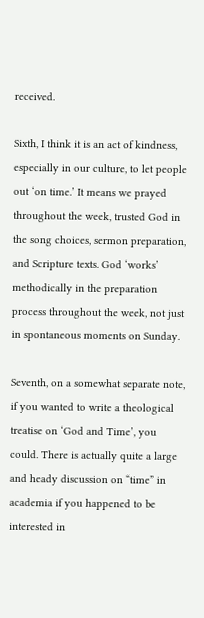received.

Sixth, I think it is an act of kindness, especially in our culture, to let people out ‘on time.’ It means we prayed throughout the week, trusted God in the song choices, sermon preparation, and Scripture texts. God ‘works’ methodically in the preparation process throughout the week, not just in spontaneous moments on Sunday.

Seventh, on a somewhat separate note, if you wanted to write a theological treatise on ‘God and Time’, you could. There is actually quite a large and heady discussion on “time” in academia if you happened to be interested in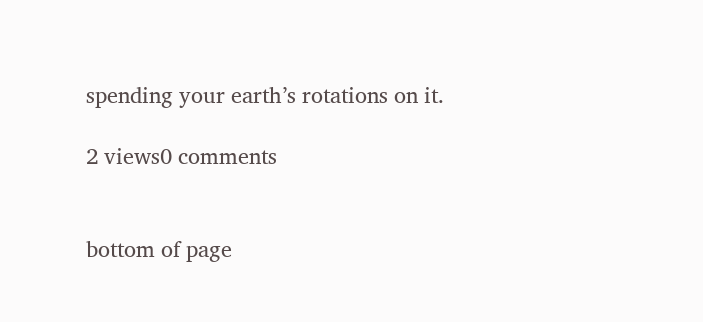spending your earth’s rotations on it.

2 views0 comments


bottom of page